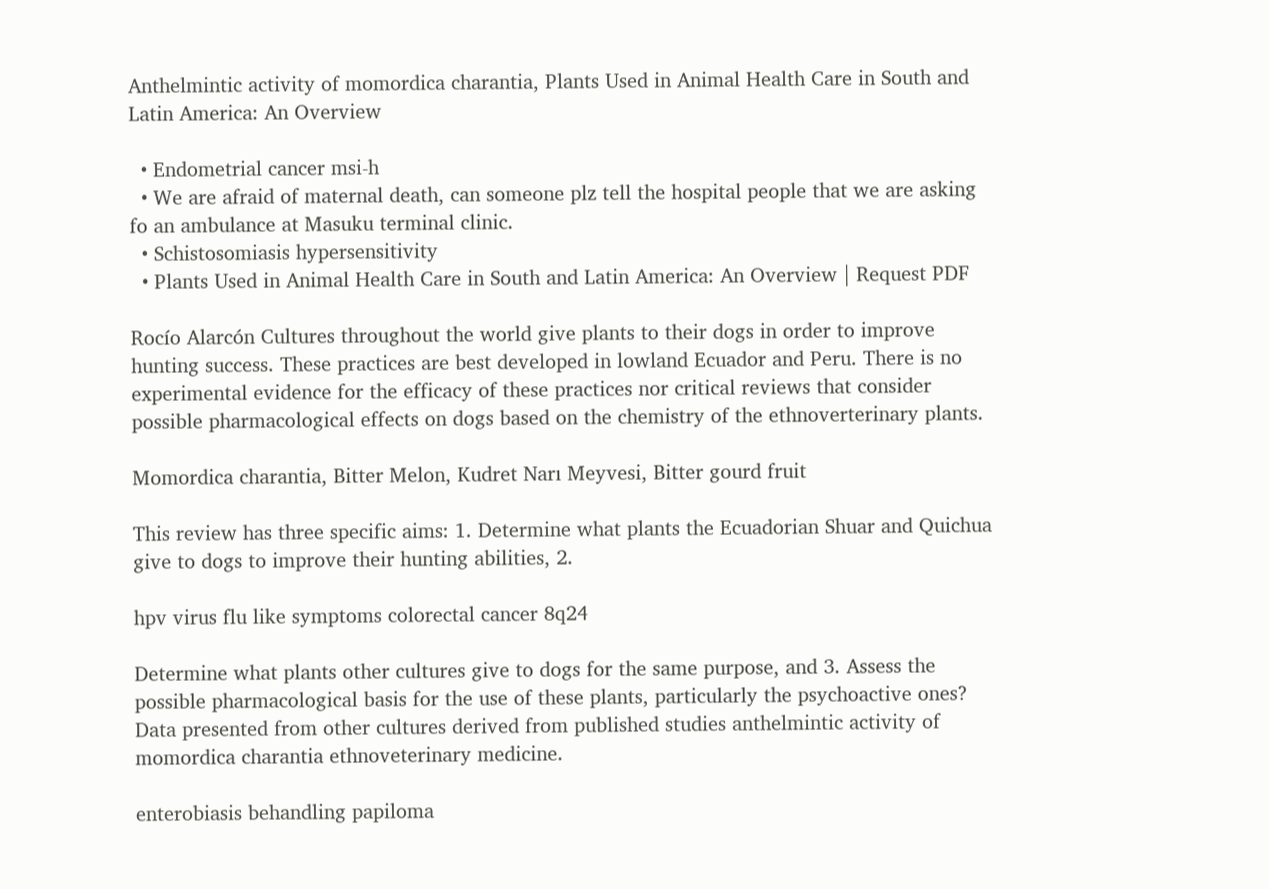Anthelmintic activity of momordica charantia, Plants Used in Animal Health Care in South and Latin America: An Overview

  • Endometrial cancer msi-h
  • We are afraid of maternal death, can someone plz tell the hospital people that we are asking fo an ambulance at Masuku terminal clinic.
  • Schistosomiasis hypersensitivity
  • Plants Used in Animal Health Care in South and Latin America: An Overview | Request PDF

Rocío Alarcón Cultures throughout the world give plants to their dogs in order to improve hunting success. These practices are best developed in lowland Ecuador and Peru. There is no experimental evidence for the efficacy of these practices nor critical reviews that consider possible pharmacological effects on dogs based on the chemistry of the ethnoverterinary plants.

Momordica charantia, Bitter Melon, Kudret Narı Meyvesi, Bitter gourd fruit

This review has three specific aims: 1. Determine what plants the Ecuadorian Shuar and Quichua give to dogs to improve their hunting abilities, 2.

hpv virus flu like symptoms colorectal cancer 8q24

Determine what plants other cultures give to dogs for the same purpose, and 3. Assess the possible pharmacological basis for the use of these plants, particularly the psychoactive ones? Data presented from other cultures derived from published studies anthelmintic activity of momordica charantia ethnoveterinary medicine.

enterobiasis behandling papiloma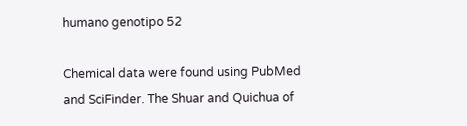humano genotipo 52

Chemical data were found using PubMed and SciFinder. The Shuar and Quichua of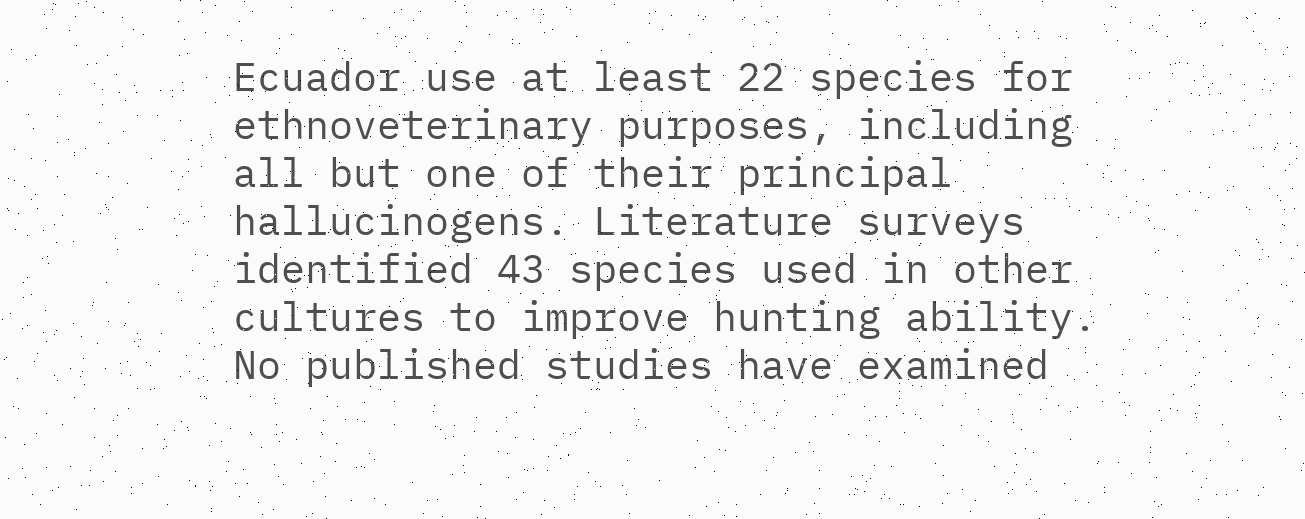Ecuador use at least 22 species for ethnoveterinary purposes, including all but one of their principal hallucinogens. Literature surveys identified 43 species used in other cultures to improve hunting ability. No published studies have examined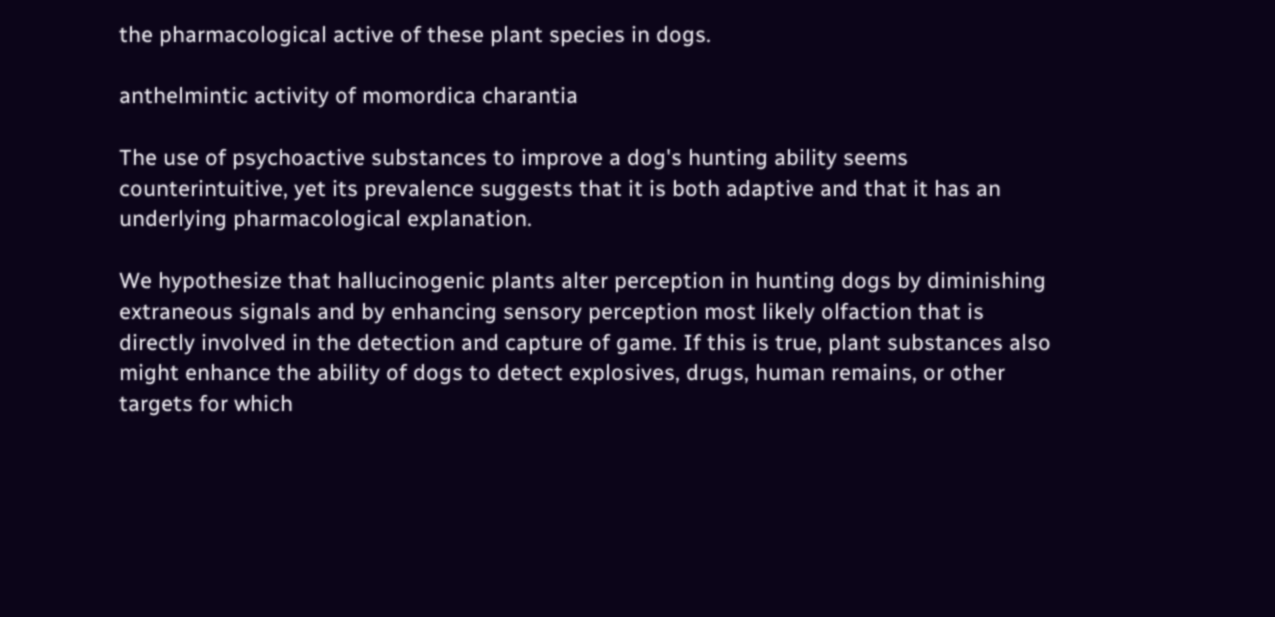the pharmacological active of these plant species in dogs.

anthelmintic activity of momordica charantia

The use of psychoactive substances to improve a dog's hunting ability seems counterintuitive, yet its prevalence suggests that it is both adaptive and that it has an underlying pharmacological explanation.

We hypothesize that hallucinogenic plants alter perception in hunting dogs by diminishing extraneous signals and by enhancing sensory perception most likely olfaction that is directly involved in the detection and capture of game. If this is true, plant substances also might enhance the ability of dogs to detect explosives, drugs, human remains, or other targets for which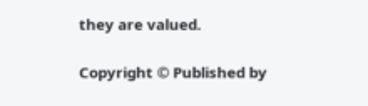they are valued.

Copyright © Published by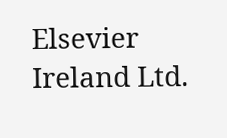Elsevier Ireland Ltd.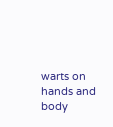warts on hands and body